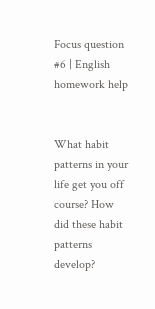Focus question #6 | English homework help


What habit patterns in your life get you off course? How did these habit patterns develop?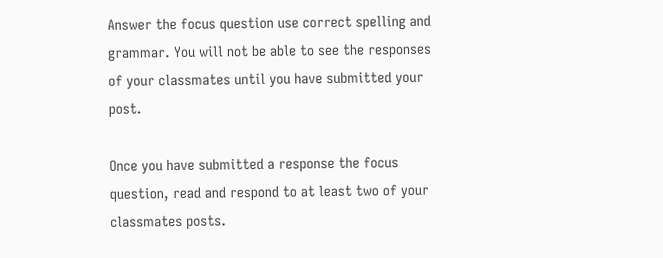Answer the focus question use correct spelling and grammar. You will not be able to see the responses of your classmates until you have submitted your post.

Once you have submitted a response the focus question, read and respond to at least two of your classmates posts.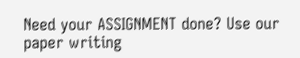Need your ASSIGNMENT done? Use our paper writing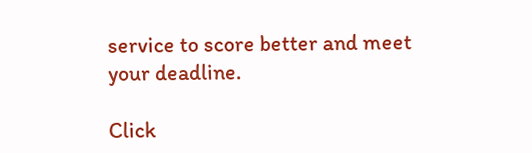service to score better and meet your deadline.

Click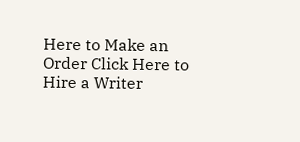Here to Make an Order Click Here to Hire a Writer